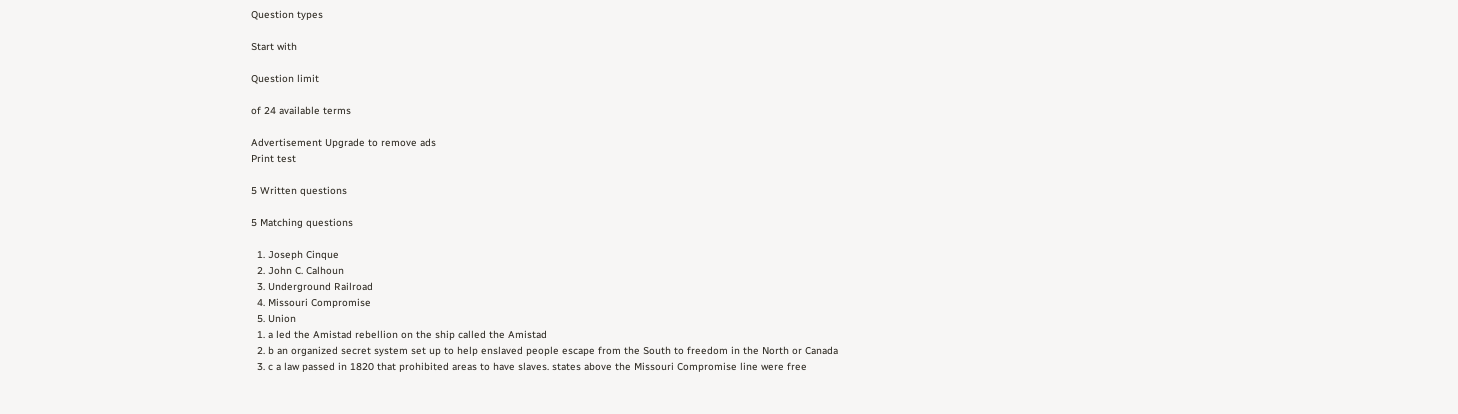Question types

Start with

Question limit

of 24 available terms

Advertisement Upgrade to remove ads
Print test

5 Written questions

5 Matching questions

  1. Joseph Cinque
  2. John C. Calhoun
  3. Underground Railroad
  4. Missouri Compromise
  5. Union
  1. a led the Amistad rebellion on the ship called the Amistad
  2. b an organized secret system set up to help enslaved people escape from the South to freedom in the North or Canada
  3. c a law passed in 1820 that prohibited areas to have slaves. states above the Missouri Compromise line were free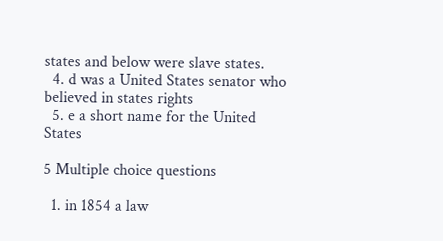states and below were slave states.
  4. d was a United States senator who believed in states rights
  5. e a short name for the United States

5 Multiple choice questions

  1. in 1854 a law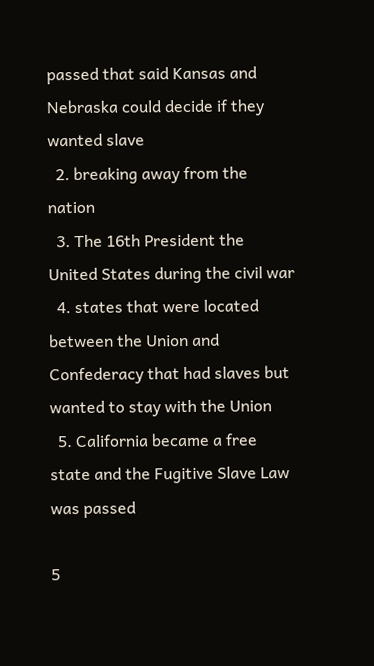passed that said Kansas and Nebraska could decide if they wanted slave
  2. breaking away from the nation
  3. The 16th President the United States during the civil war
  4. states that were located between the Union and Confederacy that had slaves but wanted to stay with the Union
  5. California became a free state and the Fugitive Slave Law was passed

5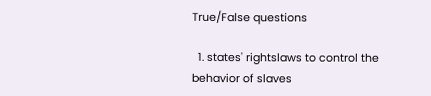True/False questions

  1. states' rightslaws to control the behavior of slaves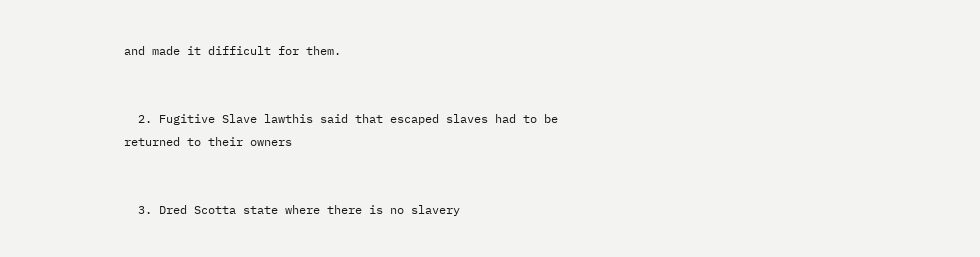and made it difficult for them.


  2. Fugitive Slave lawthis said that escaped slaves had to be returned to their owners


  3. Dred Scotta state where there is no slavery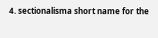4. sectionalisma short name for the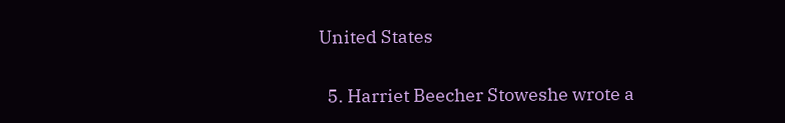United States


  5. Harriet Beecher Stoweshe wrote a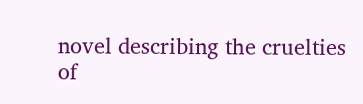novel describing the cruelties of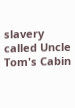slavery called Uncle Tom's Cabin